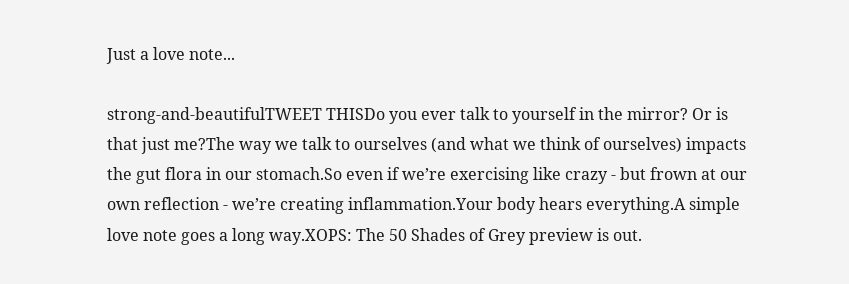Just a love note...

strong-and-beautifulTWEET THISDo you ever talk to yourself in the mirror? Or is that just me?The way we talk to ourselves (and what we think of ourselves) impacts the gut flora in our stomach.So even if we’re exercising like crazy - but frown at our own reflection - we’re creating inflammation.Your body hears everything.A simple love note goes a long way.XOPS: The 50 Shades of Grey preview is out.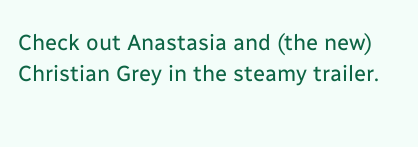Check out Anastasia and (the new) Christian Grey in the steamy trailer.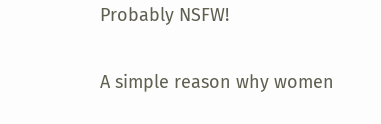Probably NSFW!

A simple reason why women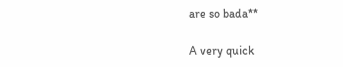are so bada**

A very quick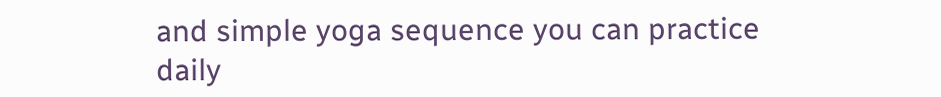and simple yoga sequence you can practice daily